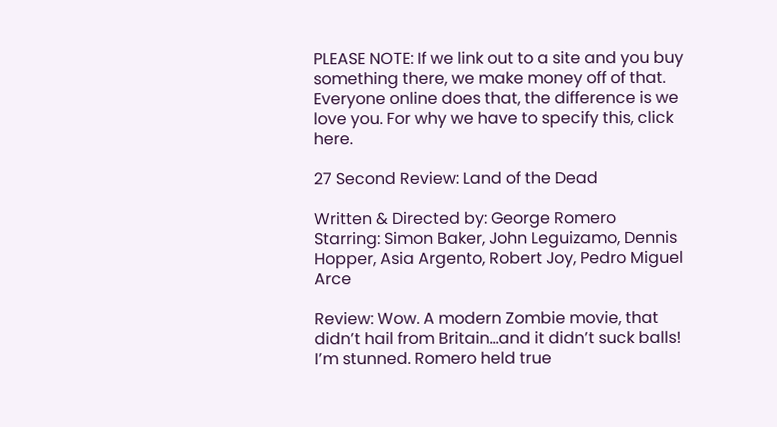PLEASE NOTE: If we link out to a site and you buy something there, we make money off of that. Everyone online does that, the difference is we love you. For why we have to specify this, click here.

27 Second Review: Land of the Dead

Written & Directed by: George Romero
Starring: Simon Baker, John Leguizamo, Dennis Hopper, Asia Argento, Robert Joy, Pedro Miguel Arce

Review: Wow. A modern Zombie movie, that didn’t hail from Britain…and it didn’t suck balls! I’m stunned. Romero held true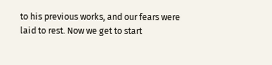to his previous works, and our fears were laid to rest. Now we get to start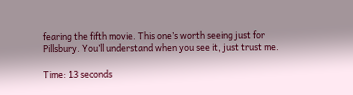fearing the fifth movie. This one’s worth seeing just for Pillsbury. You’ll understand when you see it, just trust me.

Time: 13 seconds